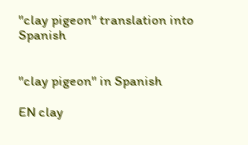"clay pigeon" translation into Spanish


"clay pigeon" in Spanish

EN clay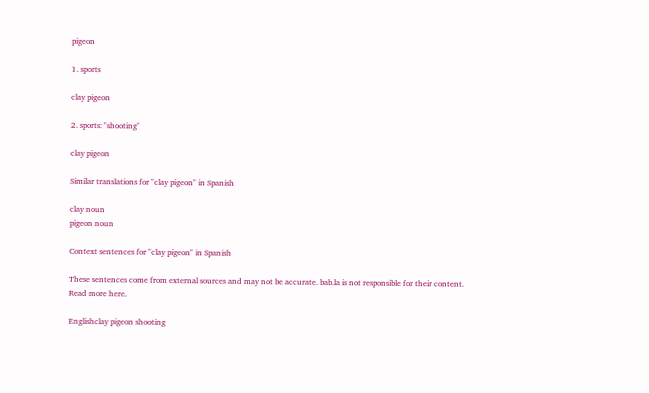pigeon

1. sports

clay pigeon

2. sports: "shooting"

clay pigeon

Similar translations for "clay pigeon" in Spanish

clay noun
pigeon noun

Context sentences for "clay pigeon" in Spanish

These sentences come from external sources and may not be accurate. bab.la is not responsible for their content. Read more here.

Englishclay pigeon shooting